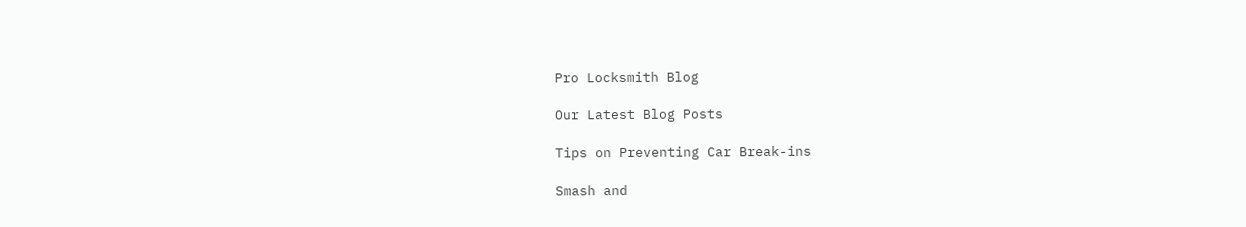Pro Locksmith Blog

Our Latest Blog Posts

Tips on Preventing Car Break-ins

Smash and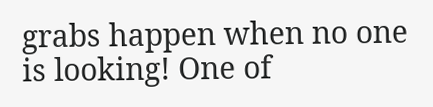grabs happen when no one is looking! One of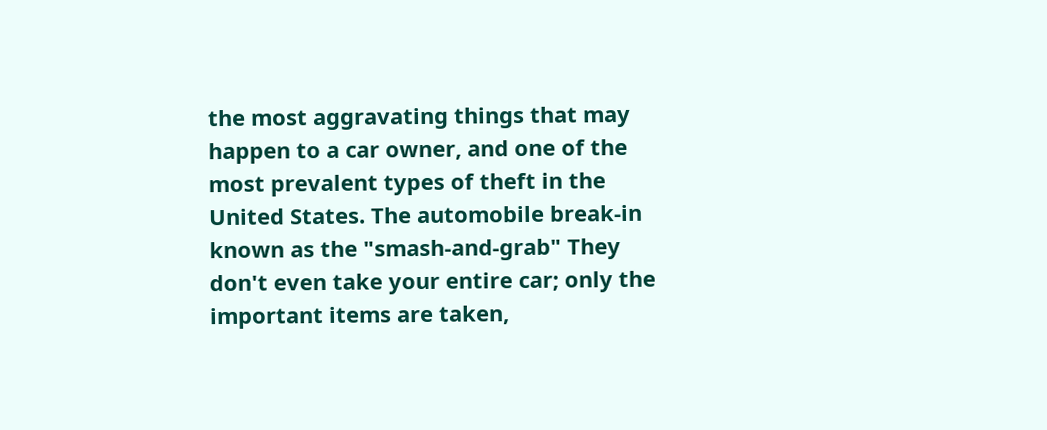the most aggravating things that may happen to a car owner, and one of the most prevalent types of theft in the United States. The automobile break-in known as the "smash-and-grab" They don't even take your entire car; only the important items are taken,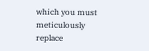which you must meticulously replace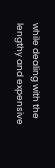while dealing with the lengthy and expensive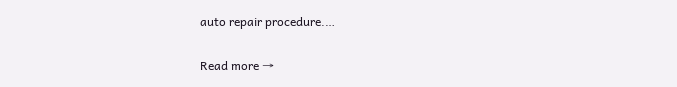auto repair procedure.…

Read more →